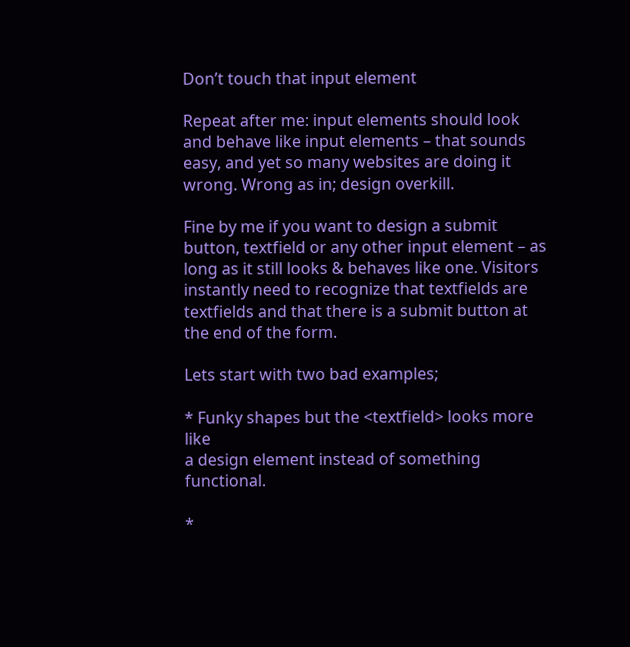Don’t touch that input element

Repeat after me: input elements should look and behave like input elements – that sounds easy, and yet so many websites are doing it wrong. Wrong as in; design overkill.

Fine by me if you want to design a submit button, textfield or any other input element – as long as it still looks & behaves like one. Visitors instantly need to recognize that textfields are textfields and that there is a submit button at the end of the form.

Lets start with two bad examples;

* Funky shapes but the <textfield> looks more like
a design element instead of something functional.

*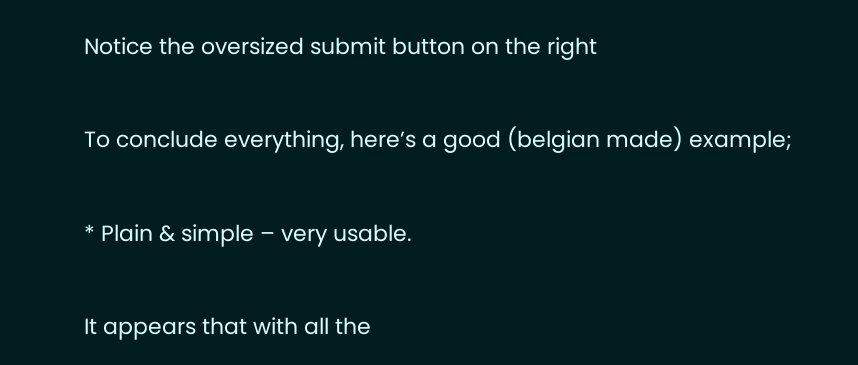Notice the oversized submit button on the right

To conclude everything, here’s a good (belgian made) example;

* Plain & simple – very usable.

It appears that with all the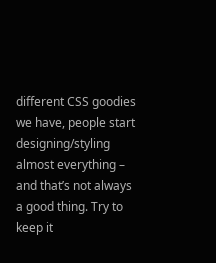different CSS goodies we have, people start designing/styling almost everything – and that’s not always a good thing. Try to keep it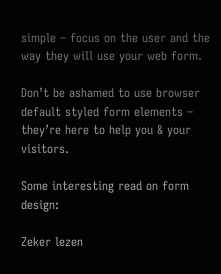simple – focus on the user and the way they will use your web form.

Don’t be ashamed to use browser default styled form elements – they’re here to help you & your visitors.

Some interesting read on form design:

Zeker lezen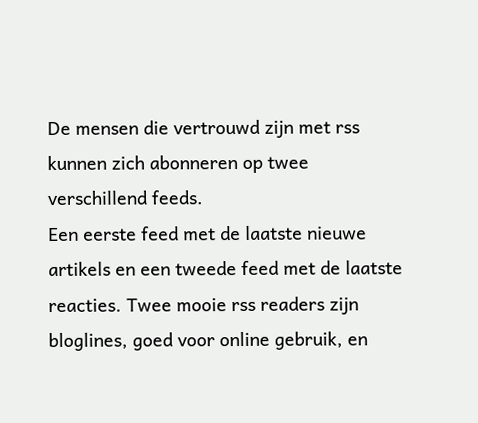De mensen die vertrouwd zijn met rss kunnen zich abonneren op twee verschillend feeds.
Een eerste feed met de laatste nieuwe artikels en een tweede feed met de laatste reacties. Twee mooie rss readers zijn bloglines, goed voor online gebruik, en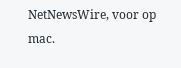NetNewsWire, voor op mac.